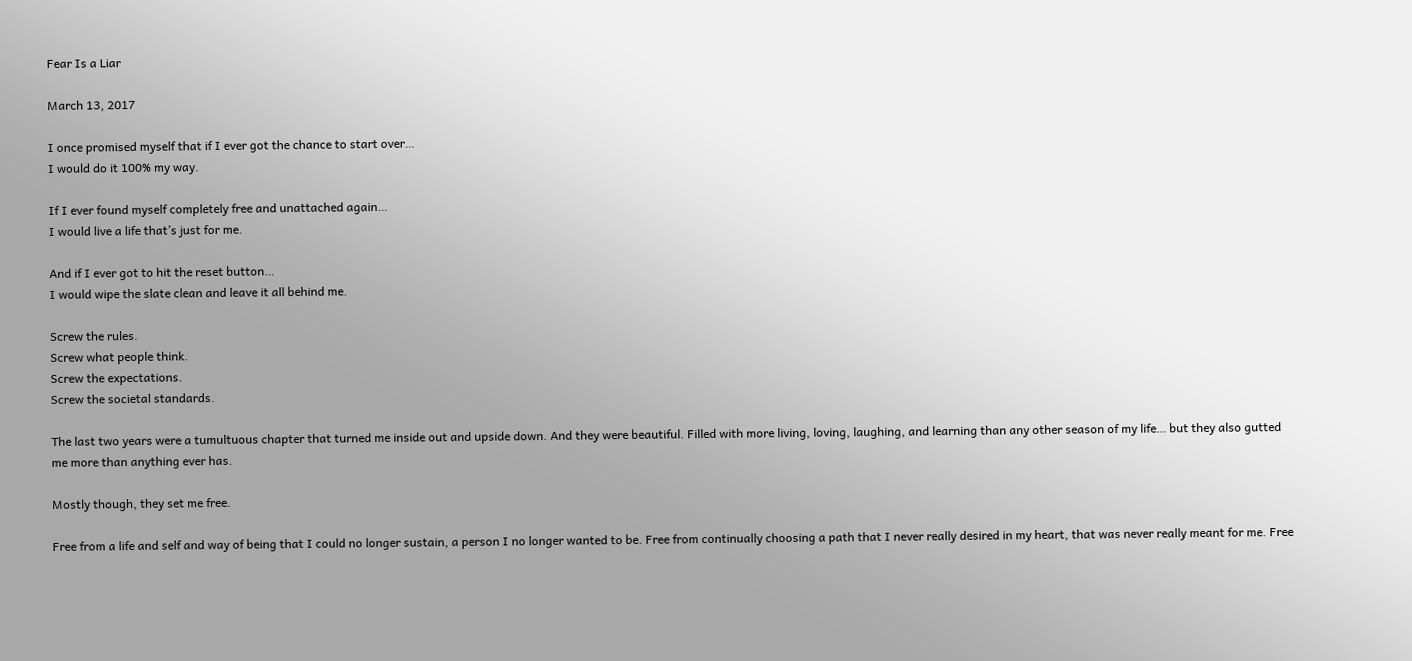Fear Is a Liar

March 13, 2017

I once promised myself that if I ever got the chance to start over…
I would do it 100% my way.

If I ever found myself completely free and unattached again…
I would live a life that’s just for me.

And if I ever got to hit the reset button…
I would wipe the slate clean and leave it all behind me.

Screw the rules.
Screw what people think.
Screw the expectations.
Screw the societal standards.

The last two years were a tumultuous chapter that turned me inside out and upside down. And they were beautiful. Filled with more living, loving, laughing, and learning than any other season of my life… but they also gutted me more than anything ever has.

Mostly though, they set me free.

Free from a life and self and way of being that I could no longer sustain, a person I no longer wanted to be. Free from continually choosing a path that I never really desired in my heart, that was never really meant for me. Free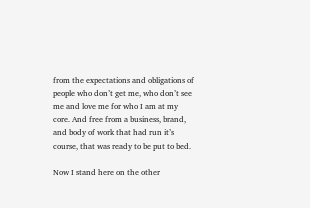from the expectations and obligations of people who don’t get me, who don’t see me and love me for who I am at my core. And free from a business, brand, and body of work that had run it’s course, that was ready to be put to bed.

Now I stand here on the other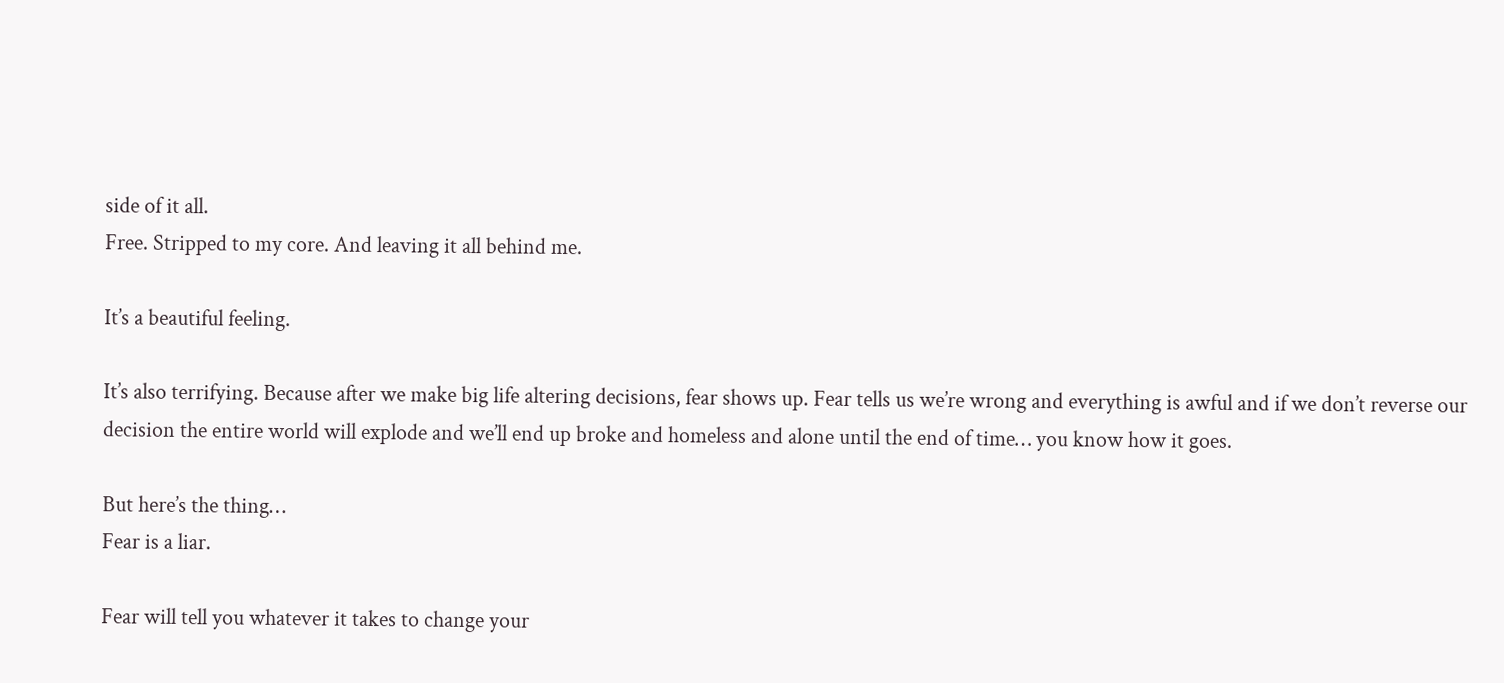side of it all.
Free. Stripped to my core. And leaving it all behind me.

It’s a beautiful feeling.

It’s also terrifying. Because after we make big life altering decisions, fear shows up. Fear tells us we’re wrong and everything is awful and if we don’t reverse our decision the entire world will explode and we’ll end up broke and homeless and alone until the end of time… you know how it goes.

But here’s the thing…
Fear is a liar.

Fear will tell you whatever it takes to change your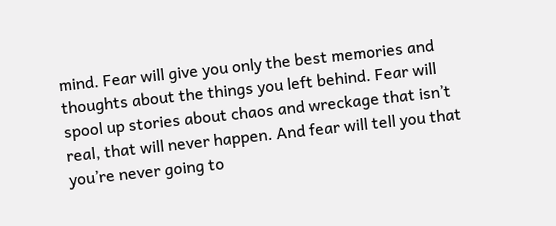mind. Fear will give you only the best memories and thoughts about the things you left behind. Fear will spool up stories about chaos and wreckage that isn’t real, that will never happen. And fear will tell you that you’re never going to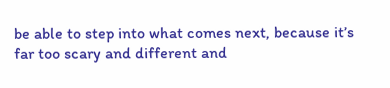be able to step into what comes next, because it’s far too scary and different and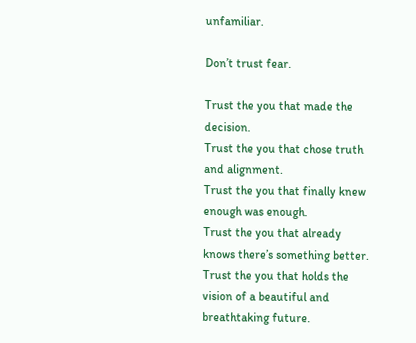unfamiliar.

Don’t trust fear.

Trust the you that made the decision.
Trust the you that chose truth and alignment.
Trust the you that finally knew enough was enough.
Trust the you that already knows there’s something better.
Trust the you that holds the vision of a beautiful and breathtaking future.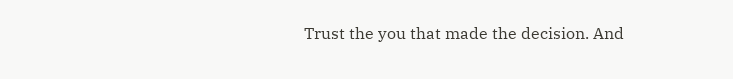Trust the you that made the decision. And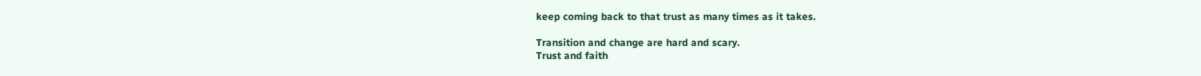keep coming back to that trust as many times as it takes.

Transition and change are hard and scary.
Trust and faith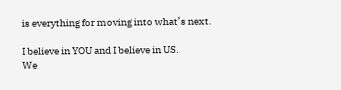is everything for moving into what’s next.

I believe in YOU and I believe in US.
We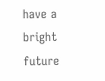have a bright future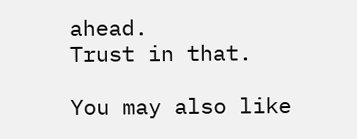ahead.
Trust in that.

You may also like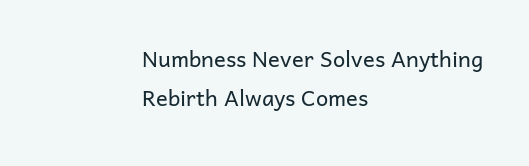Numbness Never Solves Anything
Rebirth Always Comes